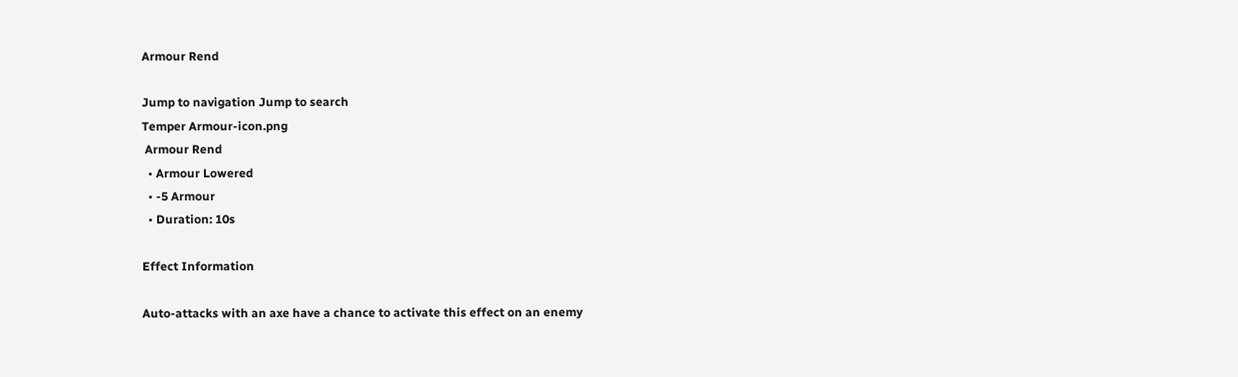Armour Rend

Jump to navigation Jump to search
Temper Armour-icon.png
 Armour Rend
  • Armour Lowered
  • -5 Armour
  • Duration: 10s

Effect Information

Auto-attacks with an axe have a chance to activate this effect on an enemy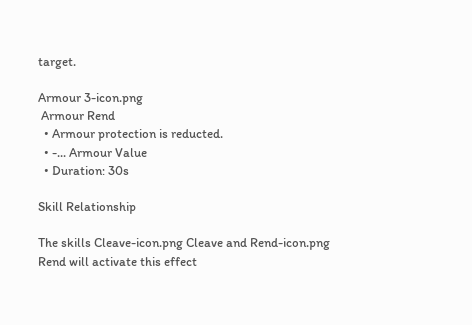target.

Armour 3-icon.png
 Armour Rend
  • Armour protection is reducted.
  • -... Armour Value
  • Duration: 30s

Skill Relationship

The skills Cleave-icon.png Cleave and Rend-icon.png Rend will activate this effect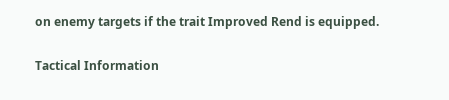on enemy targets if the trait Improved Rend is equipped.

Tactical Information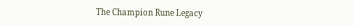The Champion Rune Legacy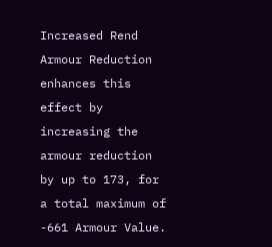Increased Rend Armour Reduction enhances this effect by increasing the armour reduction by up to 173, for a total maximum of -661 Armour Value.